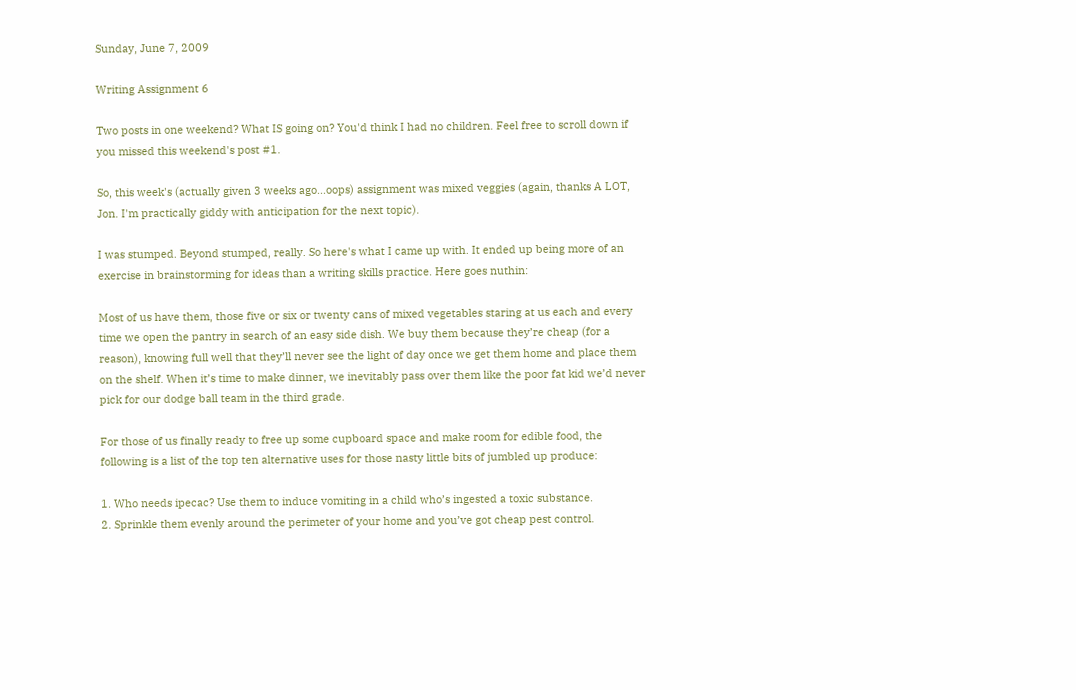Sunday, June 7, 2009

Writing Assignment 6

Two posts in one weekend? What IS going on? You'd think I had no children. Feel free to scroll down if you missed this weekend's post #1.

So, this week's (actually given 3 weeks ago...oops) assignment was mixed veggies (again, thanks A LOT, Jon. I'm practically giddy with anticipation for the next topic).

I was stumped. Beyond stumped, really. So here's what I came up with. It ended up being more of an exercise in brainstorming for ideas than a writing skills practice. Here goes nuthin:

Most of us have them, those five or six or twenty cans of mixed vegetables staring at us each and every time we open the pantry in search of an easy side dish. We buy them because they’re cheap (for a reason), knowing full well that they’ll never see the light of day once we get them home and place them on the shelf. When it’s time to make dinner, we inevitably pass over them like the poor fat kid we’d never pick for our dodge ball team in the third grade.

For those of us finally ready to free up some cupboard space and make room for edible food, the following is a list of the top ten alternative uses for those nasty little bits of jumbled up produce:

1. Who needs ipecac? Use them to induce vomiting in a child who’s ingested a toxic substance.
2. Sprinkle them evenly around the perimeter of your home and you’ve got cheap pest control.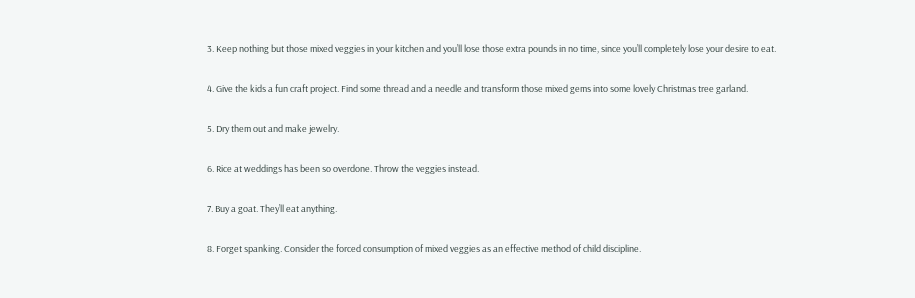3. Keep nothing but those mixed veggies in your kitchen and you’ll lose those extra pounds in no time, since you’ll completely lose your desire to eat.

4. Give the kids a fun craft project. Find some thread and a needle and transform those mixed gems into some lovely Christmas tree garland.

5. Dry them out and make jewelry.

6. Rice at weddings has been so overdone. Throw the veggies instead.

7. Buy a goat. They’ll eat anything.

8. Forget spanking. Consider the forced consumption of mixed veggies as an effective method of child discipline.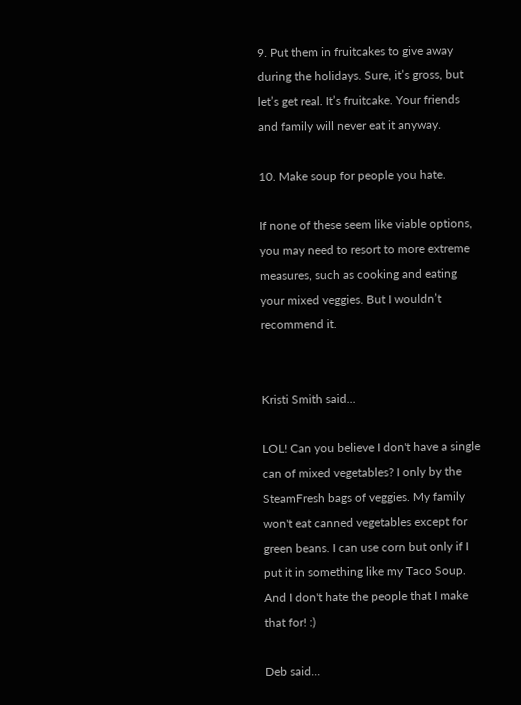9. Put them in fruitcakes to give away during the holidays. Sure, it’s gross, but let’s get real. It’s fruitcake. Your friends and family will never eat it anyway.

10. Make soup for people you hate.

If none of these seem like viable options, you may need to resort to more extreme measures, such as cooking and eating your mixed veggies. But I wouldn’t recommend it.


Kristi Smith said...

LOL! Can you believe I don't have a single can of mixed vegetables? I only by the SteamFresh bags of veggies. My family won't eat canned vegetables except for green beans. I can use corn but only if I put it in something like my Taco Soup. And I don't hate the people that I make that for! :)

Deb said...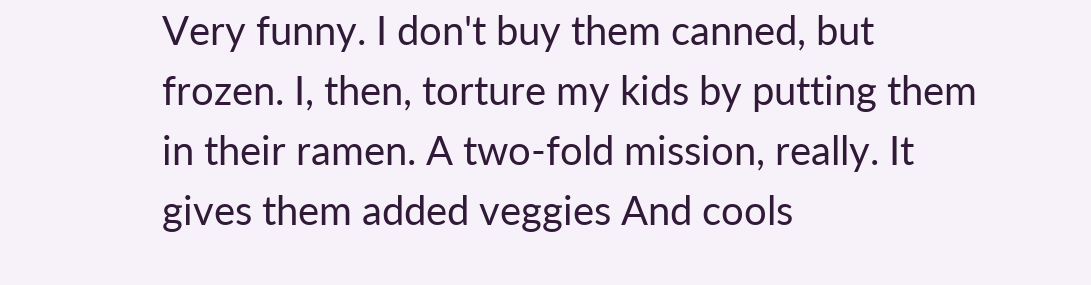Very funny. I don't buy them canned, but frozen. I, then, torture my kids by putting them in their ramen. A two-fold mission, really. It gives them added veggies And cools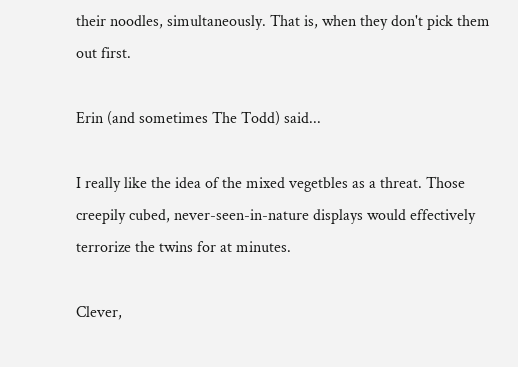their noodles, simultaneously. That is, when they don't pick them out first.

Erin (and sometimes The Todd) said...

I really like the idea of the mixed vegetbles as a threat. Those creepily cubed, never-seen-in-nature displays would effectively terrorize the twins for at minutes.

Clever,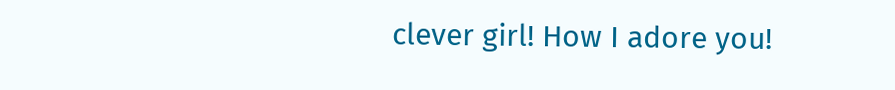clever girl! How I adore you!